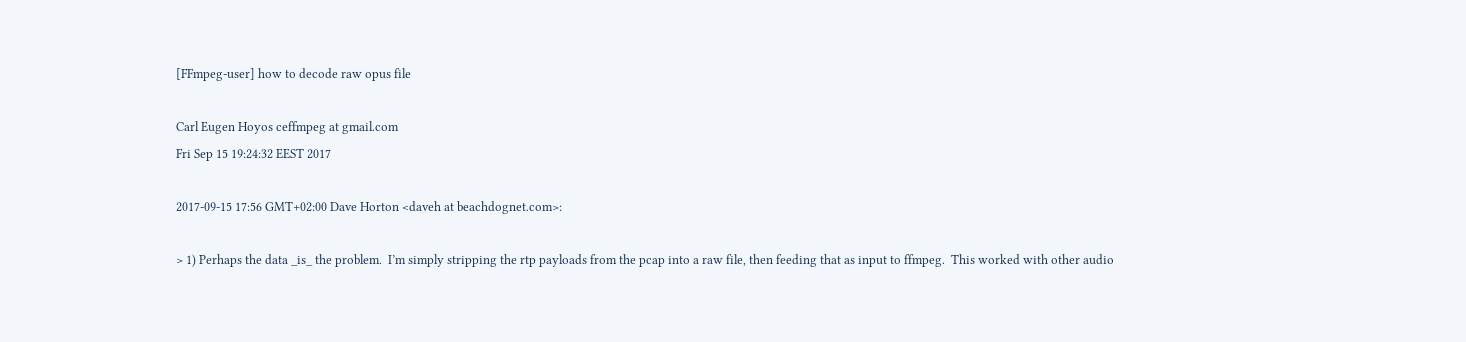[FFmpeg-user] how to decode raw opus file

Carl Eugen Hoyos ceffmpeg at gmail.com
Fri Sep 15 19:24:32 EEST 2017

2017-09-15 17:56 GMT+02:00 Dave Horton <daveh at beachdognet.com>:

> 1) Perhaps the data _is_ the problem.  I’m simply stripping the rtp payloads from the pcap into a raw file, then feeding that as input to ffmpeg.  This worked with other audio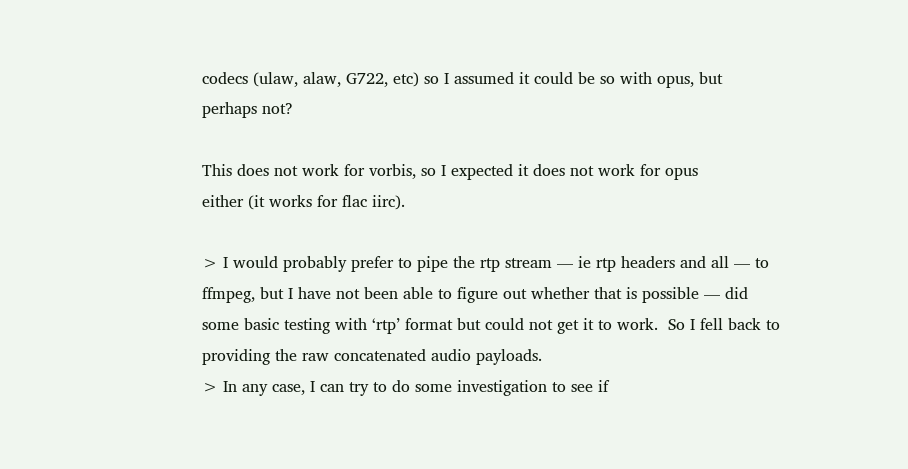codecs (ulaw, alaw, G722, etc) so I assumed it could be so with opus, but perhaps not?

This does not work for vorbis, so I expected it does not work for opus
either (it works for flac iirc).

> I would probably prefer to pipe the rtp stream — ie rtp headers and all — to ffmpeg, but I have not been able to figure out whether that is possible — did some basic testing with ‘rtp’ format but could not get it to work.  So I fell back to providing the raw concatenated audio payloads.
> In any case, I can try to do some investigation to see if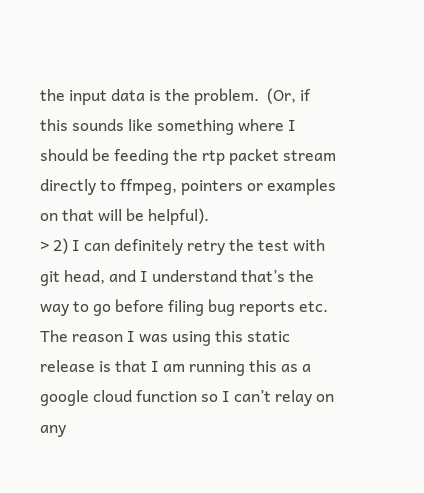the input data is the problem.  (Or, if this sounds like something where I should be feeding the rtp packet stream directly to ffmpeg, pointers or examples on that will be helpful).
> 2) I can definitely retry the test with git head, and I understand that’s the way to go before filing bug reports etc.  The reason I was using this static release is that I am running this as a google cloud function so I can’t relay on any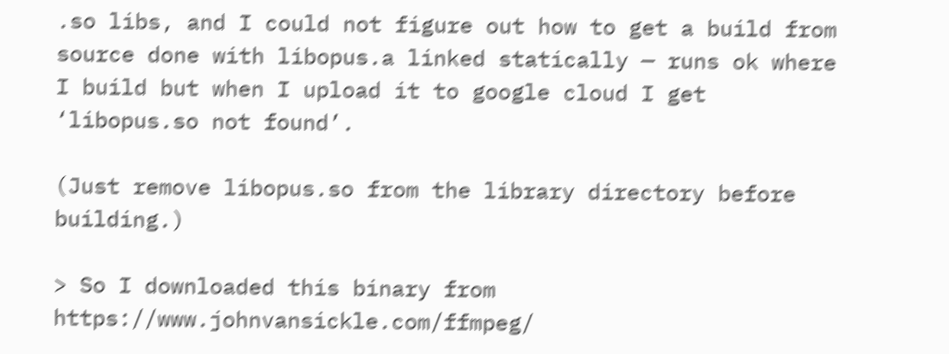.so libs, and I could not figure out how to get a build from source done with libopus.a linked statically — runs ok where I build but when I upload it to google cloud I get ‘libopus.so not found’.

(Just remove libopus.so from the library directory before building.)

> So I downloaded this binary from https://www.johnvansickle.com/ffmpeg/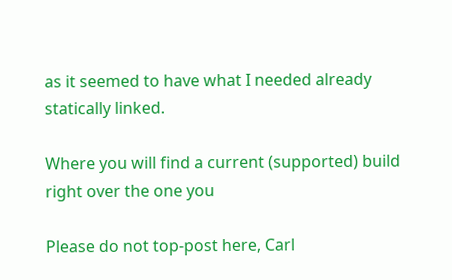as it seemed to have what I needed already statically linked.

Where you will find a current (supported) build right over the one you

Please do not top-post here, Carl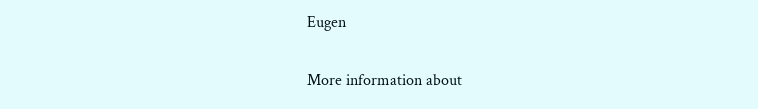Eugen

More information about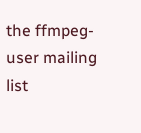the ffmpeg-user mailing list